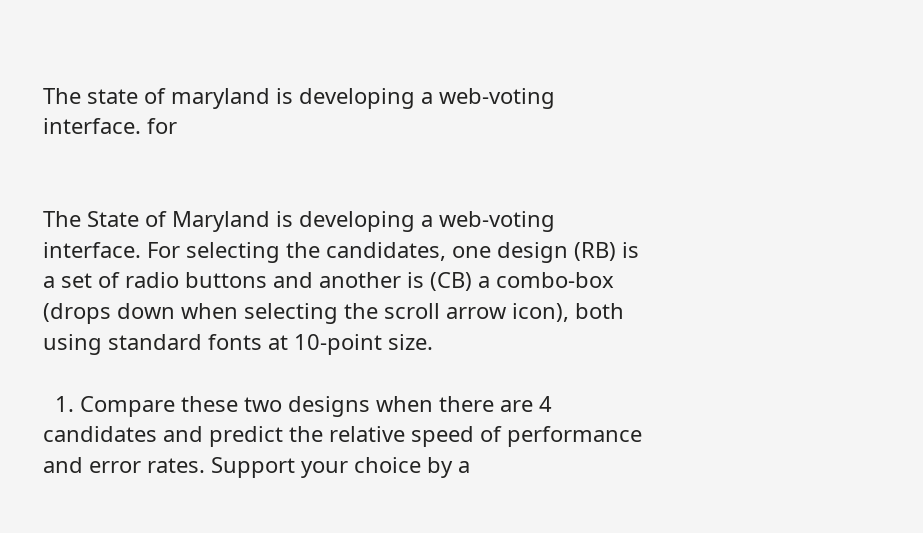The state of maryland is developing a web-voting interface. for


The State of Maryland is developing a web-voting interface. For selecting the candidates, one design (RB) is a set of radio buttons and another is (CB) a combo-box (drops down when selecting the scroll arrow icon), both using standard fonts at 10-point size.

  1. Compare these two designs when there are 4 candidates and predict the relative speed of performance and error rates. Support your choice by a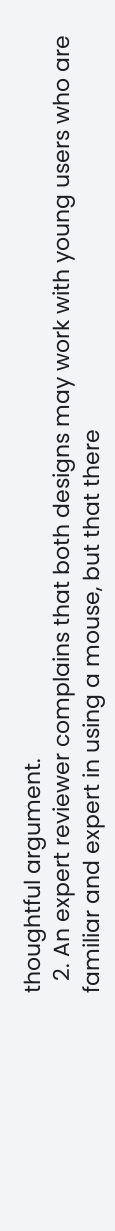thoughtful argument.
  2. An expert reviewer complains that both designs may work with young users who are familiar and expert in using a mouse, but that there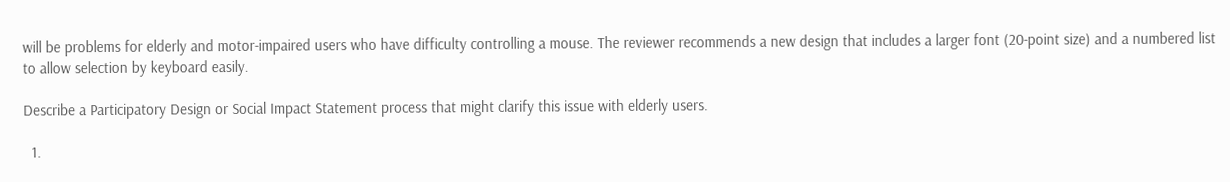will be problems for elderly and motor-impaired users who have difficulty controlling a mouse. The reviewer recommends a new design that includes a larger font (20-point size) and a numbered list to allow selection by keyboard easily.

Describe a Participatory Design or Social Impact Statement process that might clarify this issue with elderly users.

  1.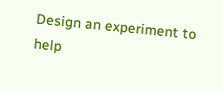Design an experiment to help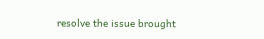resolve the issue brought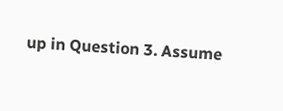up in Question 3. Assume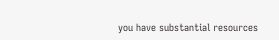you have substantial resources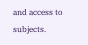and access to subjects.